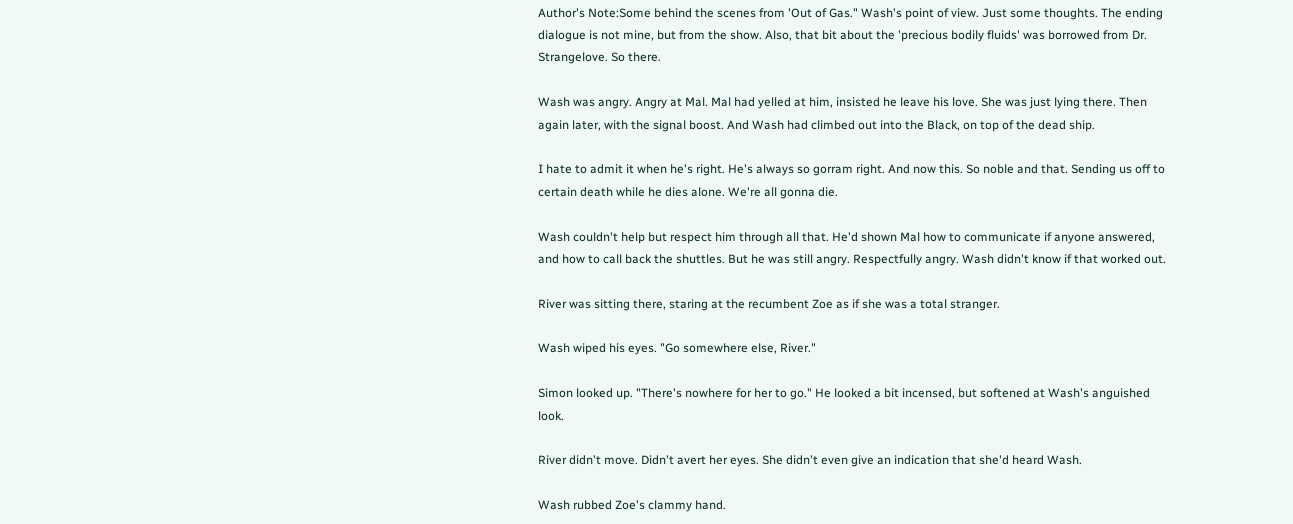Author's Note:Some behind the scenes from 'Out of Gas." Wash's point of view. Just some thoughts. The ending dialogue is not mine, but from the show. Also, that bit about the 'precious bodily fluids' was borrowed from Dr. Strangelove. So there.

Wash was angry. Angry at Mal. Mal had yelled at him, insisted he leave his love. She was just lying there. Then again later, with the signal boost. And Wash had climbed out into the Black, on top of the dead ship.

I hate to admit it when he's right. He's always so gorram right. And now this. So noble and that. Sending us off to certain death while he dies alone. We're all gonna die.

Wash couldn't help but respect him through all that. He'd shown Mal how to communicate if anyone answered, and how to call back the shuttles. But he was still angry. Respectfully angry. Wash didn't know if that worked out.

River was sitting there, staring at the recumbent Zoe as if she was a total stranger.

Wash wiped his eyes. "Go somewhere else, River."

Simon looked up. "There's nowhere for her to go." He looked a bit incensed, but softened at Wash's anguished look.

River didn't move. Didn't avert her eyes. She didn't even give an indication that she'd heard Wash.

Wash rubbed Zoe's clammy hand.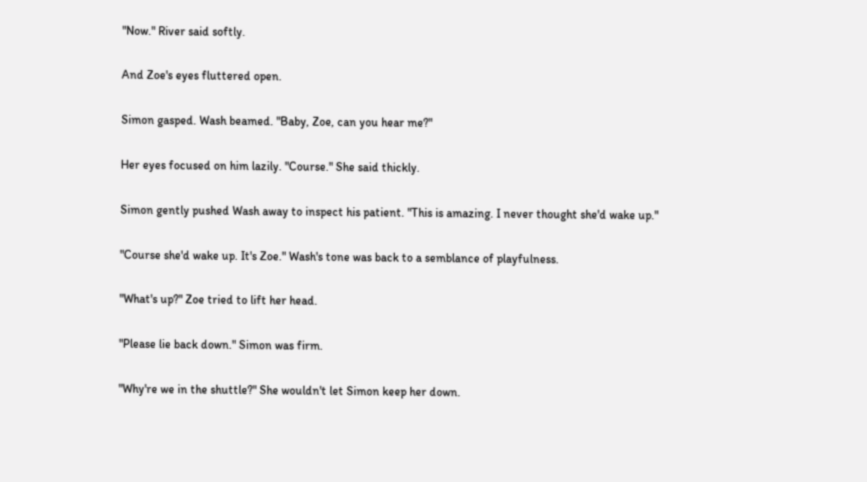"Now." River said softly.

And Zoe's eyes fluttered open.

Simon gasped. Wash beamed. "Baby, Zoe, can you hear me?"

Her eyes focused on him lazily. "Course." She said thickly.

Simon gently pushed Wash away to inspect his patient. "This is amazing. I never thought she'd wake up."

"Course she'd wake up. It's Zoe." Wash's tone was back to a semblance of playfulness.

"What's up?" Zoe tried to lift her head.

"Please lie back down." Simon was firm.

"Why're we in the shuttle?" She wouldn't let Simon keep her down.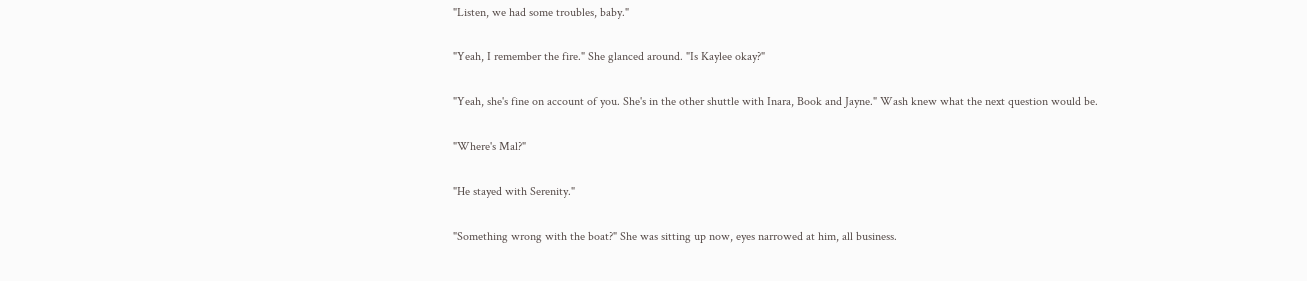"Listen, we had some troubles, baby."

"Yeah, I remember the fire." She glanced around. "Is Kaylee okay?"

"Yeah, she's fine on account of you. She's in the other shuttle with Inara, Book and Jayne." Wash knew what the next question would be.

"Where's Mal?"

"He stayed with Serenity."

"Something wrong with the boat?" She was sitting up now, eyes narrowed at him, all business.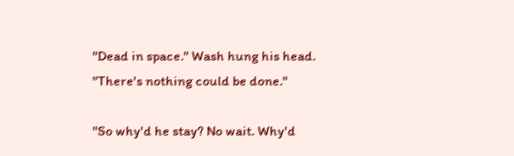"Dead in space." Wash hung his head. "There's nothing could be done."

"So why'd he stay? No wait. Why'd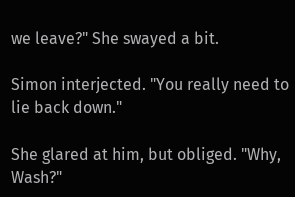we leave?" She swayed a bit.

Simon interjected. "You really need to lie back down."

She glared at him, but obliged. "Why, Wash?"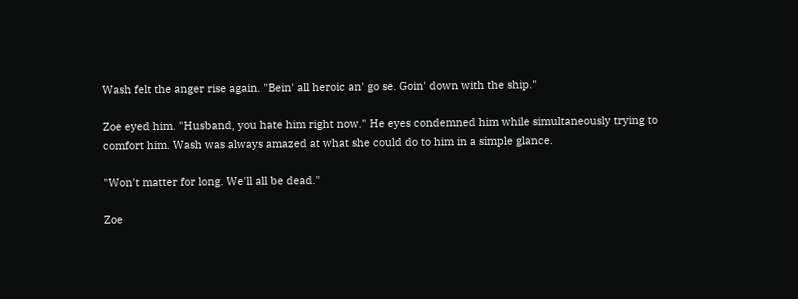Wash felt the anger rise again. "Bein' all heroic an' go se. Goin' down with the ship."

Zoe eyed him. "Husband, you hate him right now." He eyes condemned him while simultaneously trying to comfort him. Wash was always amazed at what she could do to him in a simple glance.

"Won't matter for long. We'll all be dead."

Zoe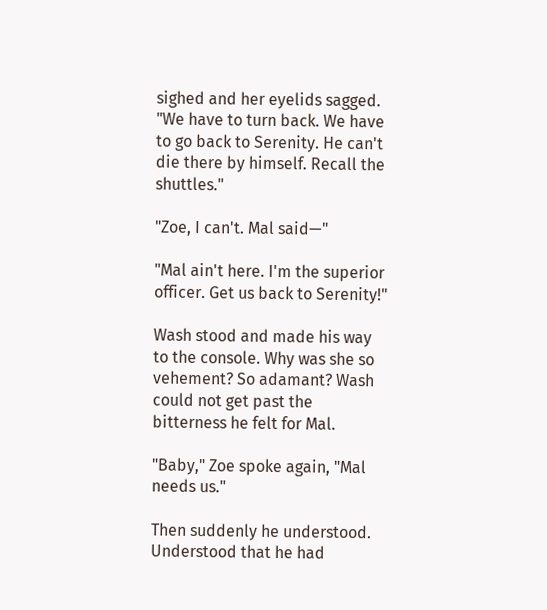sighed and her eyelids sagged. "We have to turn back. We have to go back to Serenity. He can't die there by himself. Recall the shuttles."

"Zoe, I can't. Mal said—"

"Mal ain't here. I'm the superior officer. Get us back to Serenity!"

Wash stood and made his way to the console. Why was she so vehement? So adamant? Wash could not get past the bitterness he felt for Mal.

"Baby," Zoe spoke again, "Mal needs us."

Then suddenly he understood. Understood that he had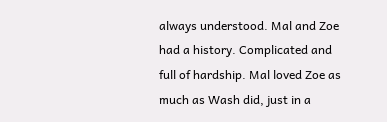always understood. Mal and Zoe had a history. Complicated and full of hardship. Mal loved Zoe as much as Wash did, just in a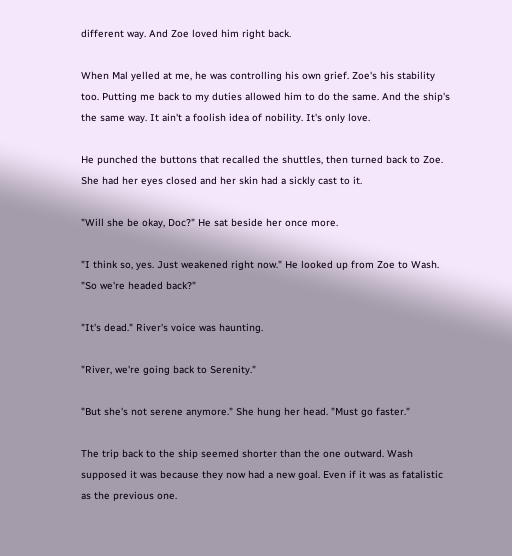different way. And Zoe loved him right back.

When Mal yelled at me, he was controlling his own grief. Zoe's his stability too. Putting me back to my duties allowed him to do the same. And the ship's the same way. It ain't a foolish idea of nobility. It's only love.

He punched the buttons that recalled the shuttles, then turned back to Zoe. She had her eyes closed and her skin had a sickly cast to it.

"Will she be okay, Doc?" He sat beside her once more.

"I think so, yes. Just weakened right now." He looked up from Zoe to Wash. "So we're headed back?"

"It's dead." River's voice was haunting.

"River, we're going back to Serenity."

"But she's not serene anymore." She hung her head. "Must go faster."

The trip back to the ship seemed shorter than the one outward. Wash supposed it was because they now had a new goal. Even if it was as fatalistic as the previous one.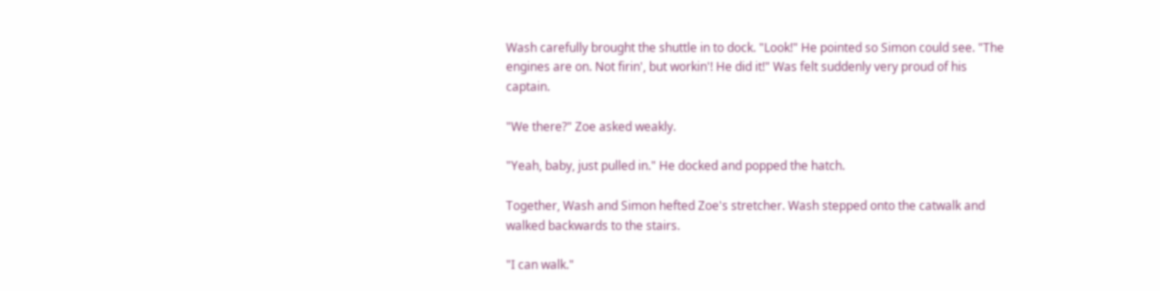Wash carefully brought the shuttle in to dock. "Look!" He pointed so Simon could see. "The engines are on. Not firin', but workin'! He did it!" Was felt suddenly very proud of his captain.

"We there?" Zoe asked weakly.

"Yeah, baby, just pulled in." He docked and popped the hatch.

Together, Wash and Simon hefted Zoe's stretcher. Wash stepped onto the catwalk and walked backwards to the stairs.

"I can walk."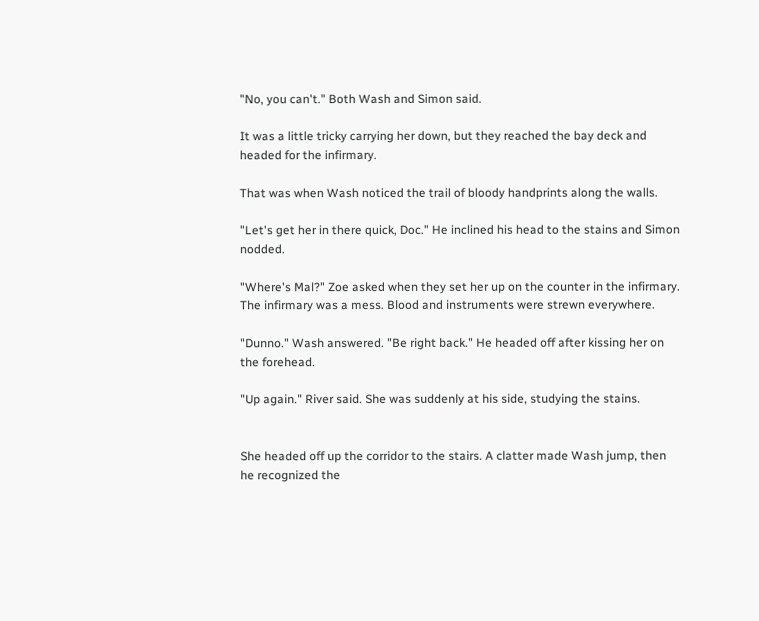"No, you can't." Both Wash and Simon said.

It was a little tricky carrying her down, but they reached the bay deck and headed for the infirmary.

That was when Wash noticed the trail of bloody handprints along the walls.

"Let's get her in there quick, Doc." He inclined his head to the stains and Simon nodded.

"Where's Mal?" Zoe asked when they set her up on the counter in the infirmary. The infirmary was a mess. Blood and instruments were strewn everywhere.

"Dunno." Wash answered. "Be right back." He headed off after kissing her on the forehead.

"Up again." River said. She was suddenly at his side, studying the stains.


She headed off up the corridor to the stairs. A clatter made Wash jump, then he recognized the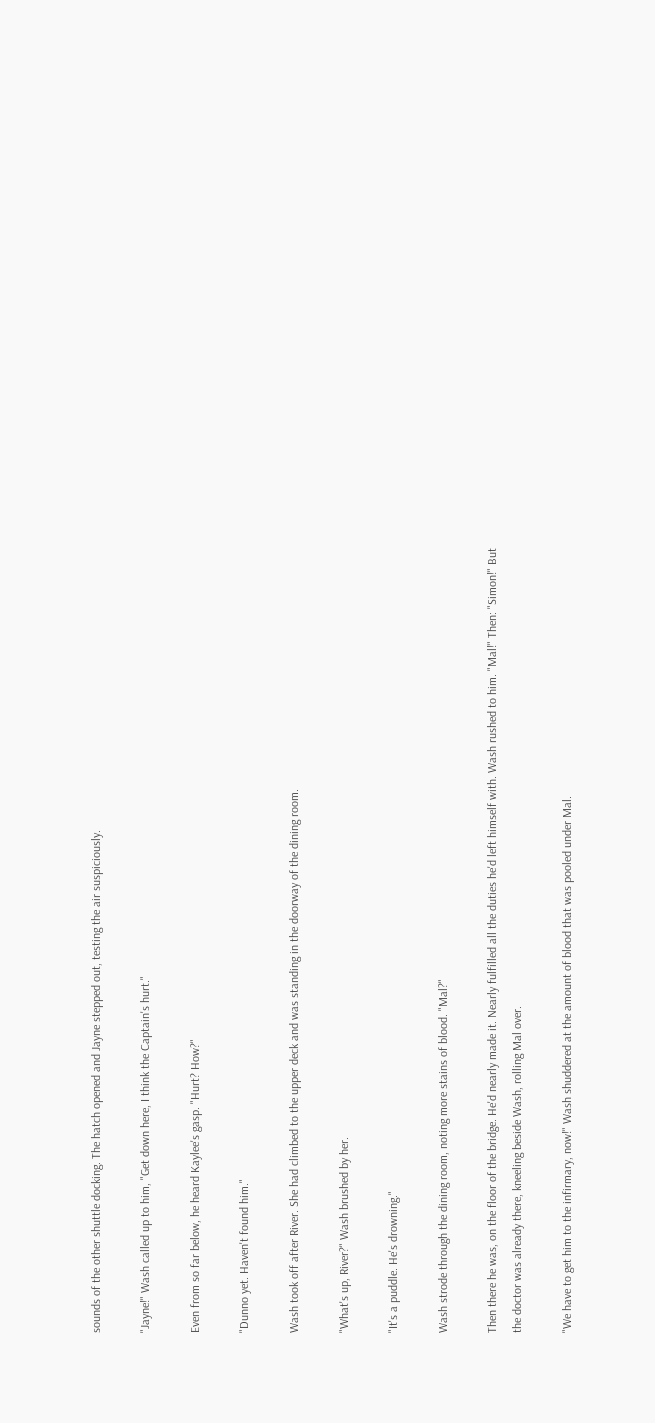sounds of the other shuttle docking. The hatch opened and Jayne stepped out, testing the air suspiciously.

"Jayne!" Wash called up to him, "Get down here, I think the Captain's hurt."

Even from so far below, he heard Kaylee's gasp. "Hurt? How?"

"Dunno yet. Haven't found him."

Wash took off after River. She had climbed to the upper deck and was standing in the doorway of the dining room.

"What's up, River?" Wash brushed by her.

"It's a puddle. He's drowning."

Wash strode through the dining room, noting more stains of blood. "Mal?"

Then there he was, on the floor of the bridge. He'd nearly made it. Nearly fulfilled all the duties he'd left himself with. Wash rushed to him. "Mal!" Then: "Simon!" But the doctor was already there, kneeling beside Wash, rolling Mal over.

"We have to get him to the infirmary, now!" Wash shuddered at the amount of blood that was pooled under Mal.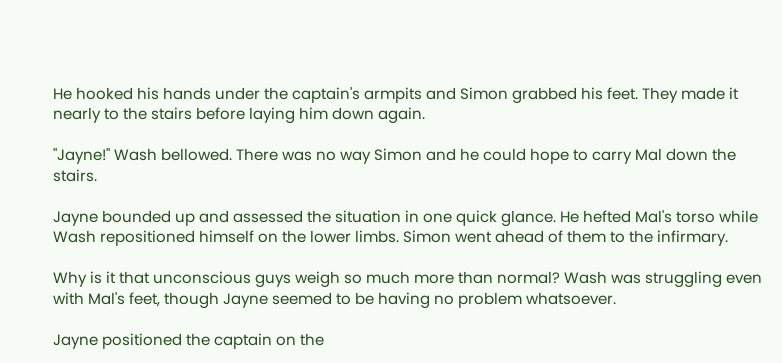He hooked his hands under the captain's armpits and Simon grabbed his feet. They made it nearly to the stairs before laying him down again.

"Jayne!" Wash bellowed. There was no way Simon and he could hope to carry Mal down the stairs.

Jayne bounded up and assessed the situation in one quick glance. He hefted Mal's torso while Wash repositioned himself on the lower limbs. Simon went ahead of them to the infirmary.

Why is it that unconscious guys weigh so much more than normal? Wash was struggling even with Mal's feet, though Jayne seemed to be having no problem whatsoever.

Jayne positioned the captain on the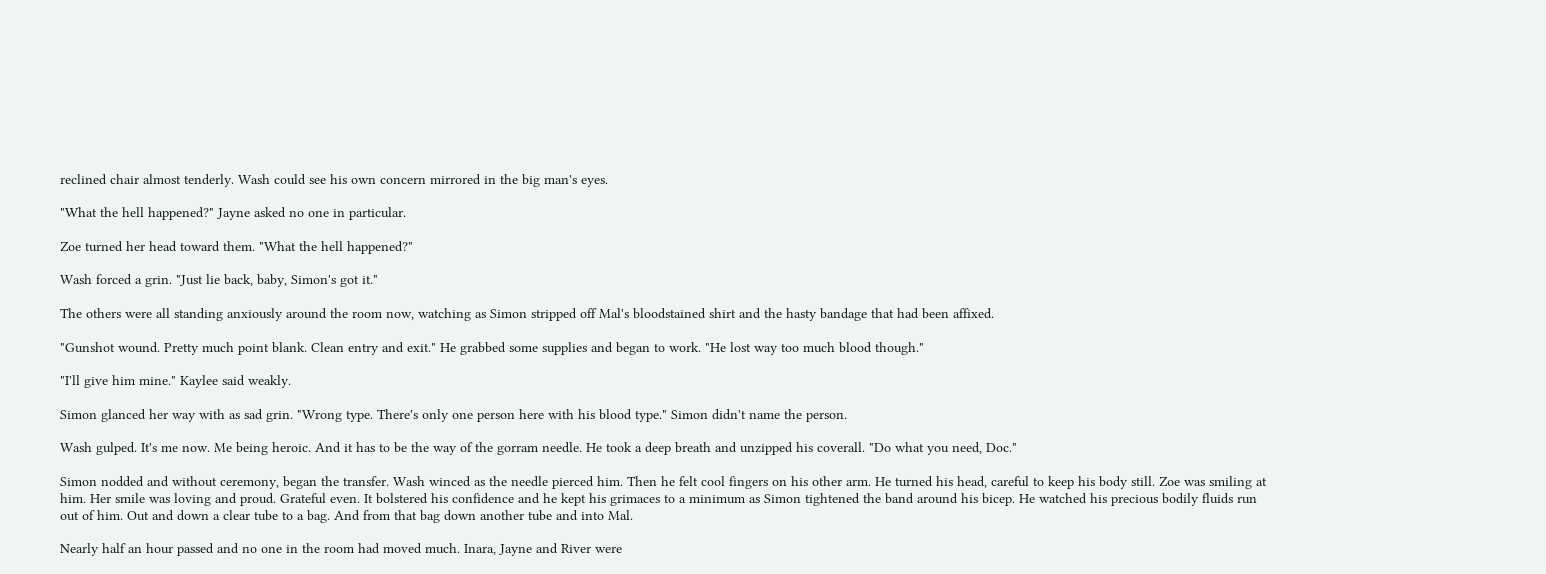reclined chair almost tenderly. Wash could see his own concern mirrored in the big man's eyes.

"What the hell happened?" Jayne asked no one in particular.

Zoe turned her head toward them. "What the hell happened?"

Wash forced a grin. "Just lie back, baby, Simon's got it."

The others were all standing anxiously around the room now, watching as Simon stripped off Mal's bloodstained shirt and the hasty bandage that had been affixed.

"Gunshot wound. Pretty much point blank. Clean entry and exit." He grabbed some supplies and began to work. "He lost way too much blood though."

"I'll give him mine." Kaylee said weakly.

Simon glanced her way with as sad grin. "Wrong type. There's only one person here with his blood type." Simon didn't name the person.

Wash gulped. It's me now. Me being heroic. And it has to be the way of the gorram needle. He took a deep breath and unzipped his coverall. "Do what you need, Doc."

Simon nodded and without ceremony, began the transfer. Wash winced as the needle pierced him. Then he felt cool fingers on his other arm. He turned his head, careful to keep his body still. Zoe was smiling at him. Her smile was loving and proud. Grateful even. It bolstered his confidence and he kept his grimaces to a minimum as Simon tightened the band around his bicep. He watched his precious bodily fluids run out of him. Out and down a clear tube to a bag. And from that bag down another tube and into Mal.

Nearly half an hour passed and no one in the room had moved much. Inara, Jayne and River were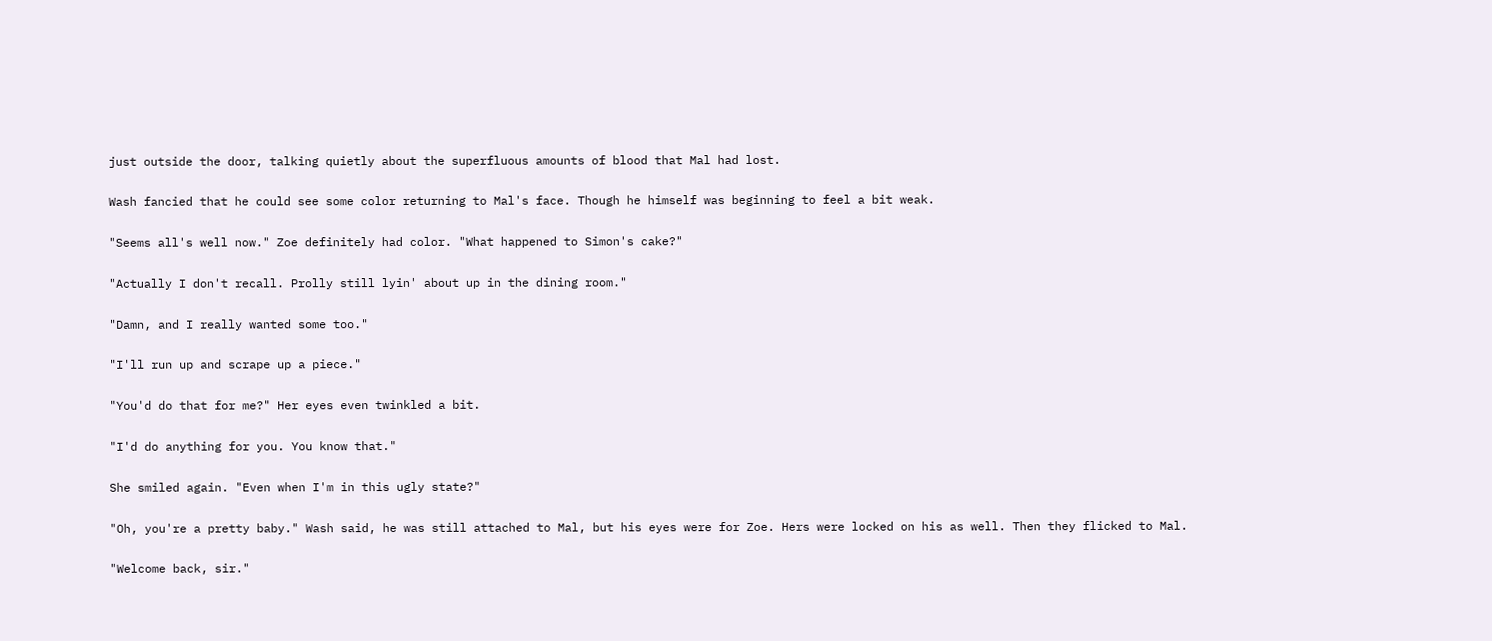just outside the door, talking quietly about the superfluous amounts of blood that Mal had lost.

Wash fancied that he could see some color returning to Mal's face. Though he himself was beginning to feel a bit weak.

"Seems all's well now." Zoe definitely had color. "What happened to Simon's cake?"

"Actually I don't recall. Prolly still lyin' about up in the dining room."

"Damn, and I really wanted some too."

"I'll run up and scrape up a piece."

"You'd do that for me?" Her eyes even twinkled a bit.

"I'd do anything for you. You know that."

She smiled again. "Even when I'm in this ugly state?"

"Oh, you're a pretty baby." Wash said, he was still attached to Mal, but his eyes were for Zoe. Hers were locked on his as well. Then they flicked to Mal.

"Welcome back, sir."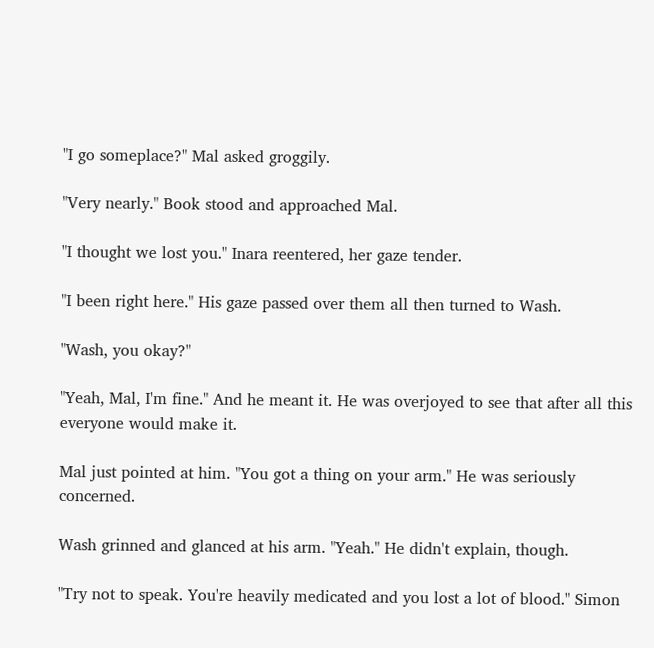"I go someplace?" Mal asked groggily.

"Very nearly." Book stood and approached Mal.

"I thought we lost you." Inara reentered, her gaze tender.

"I been right here." His gaze passed over them all then turned to Wash.

"Wash, you okay?"

"Yeah, Mal, I'm fine." And he meant it. He was overjoyed to see that after all this everyone would make it.

Mal just pointed at him. "You got a thing on your arm." He was seriously concerned.

Wash grinned and glanced at his arm. "Yeah." He didn't explain, though.

"Try not to speak. You're heavily medicated and you lost a lot of blood." Simon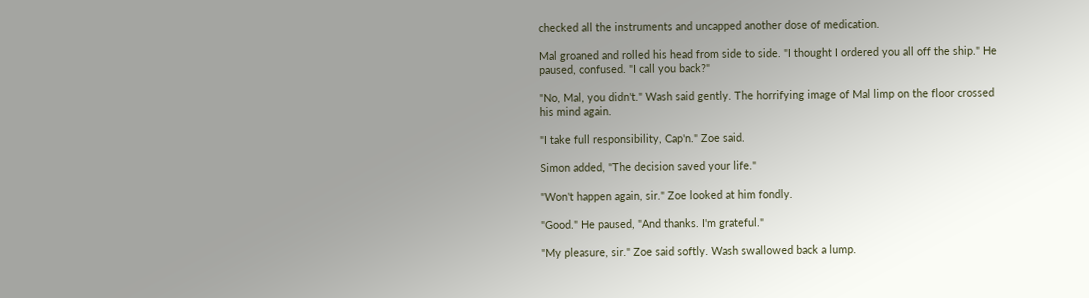checked all the instruments and uncapped another dose of medication.

Mal groaned and rolled his head from side to side. "I thought I ordered you all off the ship." He paused, confused. "I call you back?"

"No, Mal, you didn't." Wash said gently. The horrifying image of Mal limp on the floor crossed his mind again.

"I take full responsibility, Cap'n." Zoe said.

Simon added, "The decision saved your life."

"Won't happen again, sir." Zoe looked at him fondly.

"Good." He paused, "And thanks. I'm grateful."

"My pleasure, sir." Zoe said softly. Wash swallowed back a lump.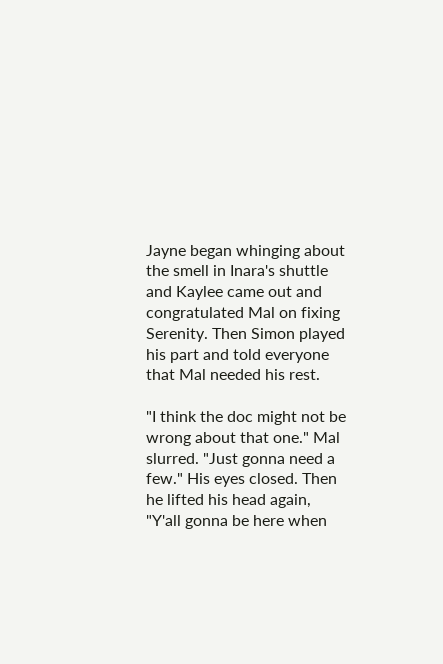Jayne began whinging about the smell in Inara's shuttle and Kaylee came out and congratulated Mal on fixing Serenity. Then Simon played his part and told everyone that Mal needed his rest.

"I think the doc might not be wrong about that one." Mal slurred. "Just gonna need a few." His eyes closed. Then he lifted his head again, "Y'all gonna be here when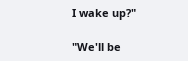I wake up?"

"We'll be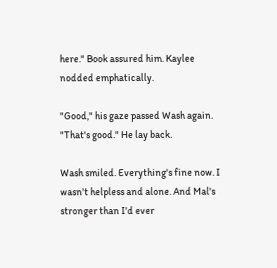here." Book assured him. Kaylee nodded emphatically.

"Good," his gaze passed Wash again. "That's good." He lay back.

Wash smiled. Everything's fine now. I wasn't helpless and alone. And Mal's stronger than I'd ever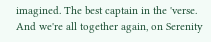imagined. The best captain in the 'verse. And we're all together again, on Serenity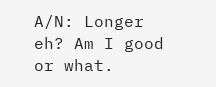A/N: Longer eh? Am I good or what.